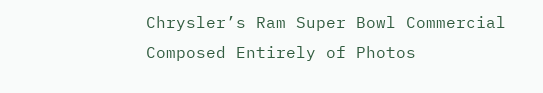Chrysler’s Ram Super Bowl Commercial Composed Entirely of Photos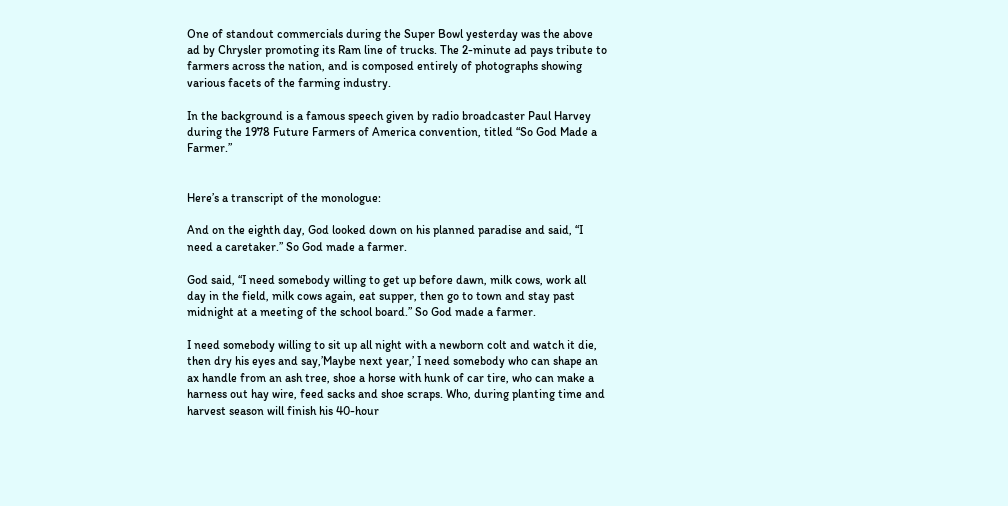One of standout commercials during the Super Bowl yesterday was the above ad by Chrysler promoting its Ram line of trucks. The 2-minute ad pays tribute to farmers across the nation, and is composed entirely of photographs showing various facets of the farming industry.

In the background is a famous speech given by radio broadcaster Paul Harvey during the 1978 Future Farmers of America convention, titled “So God Made a Farmer.”


Here’s a transcript of the monologue:

And on the eighth day, God looked down on his planned paradise and said, “I need a caretaker.” So God made a farmer.

God said, “I need somebody willing to get up before dawn, milk cows, work all day in the field, milk cows again, eat supper, then go to town and stay past midnight at a meeting of the school board.” So God made a farmer.

I need somebody willing to sit up all night with a newborn colt and watch it die, then dry his eyes and say,’Maybe next year,’ I need somebody who can shape an ax handle from an ash tree, shoe a horse with hunk of car tire, who can make a harness out hay wire, feed sacks and shoe scraps. Who, during planting time and harvest season will finish his 40-hour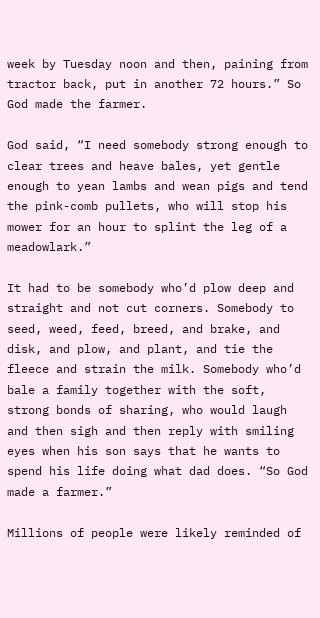week by Tuesday noon and then, paining from tractor back, put in another 72 hours.” So God made the farmer.

God said, “I need somebody strong enough to clear trees and heave bales, yet gentle enough to yean lambs and wean pigs and tend the pink-comb pullets, who will stop his mower for an hour to splint the leg of a meadowlark.”

It had to be somebody who’d plow deep and straight and not cut corners. Somebody to seed, weed, feed, breed, and brake, and disk, and plow, and plant, and tie the fleece and strain the milk. Somebody who’d bale a family together with the soft, strong bonds of sharing, who would laugh and then sigh and then reply with smiling eyes when his son says that he wants to spend his life doing what dad does. “So God made a farmer.”

Millions of people were likely reminded of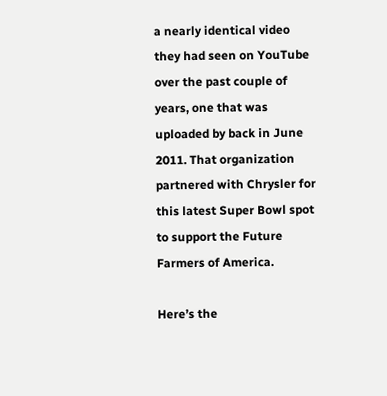a nearly identical video they had seen on YouTube over the past couple of years, one that was uploaded by back in June 2011. That organization partnered with Chrysler for this latest Super Bowl spot to support the Future Farmers of America.

Here’s the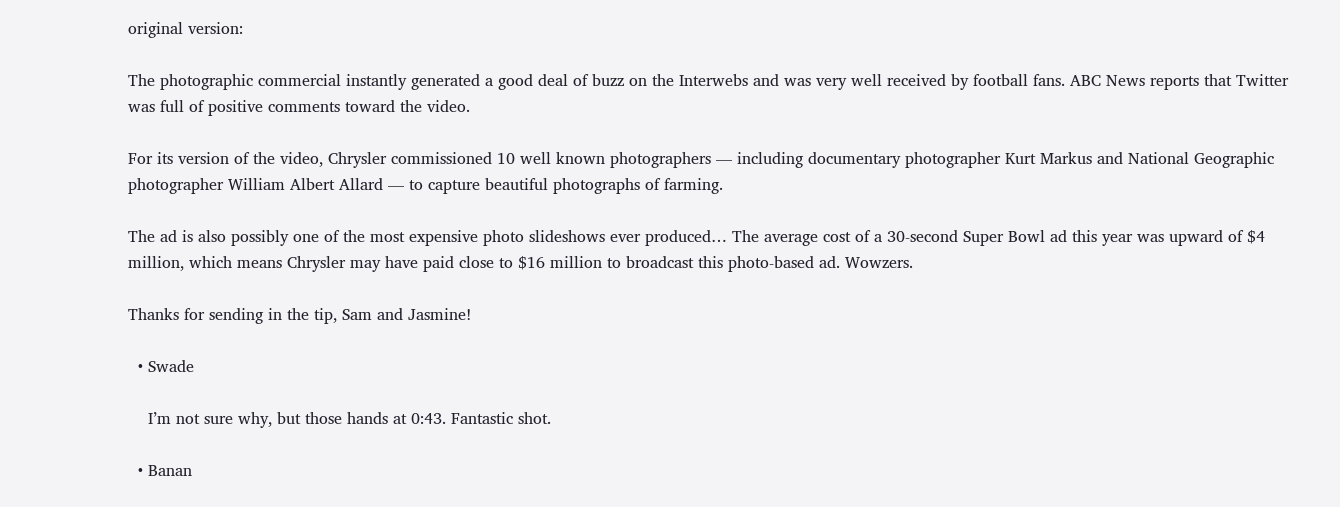original version:

The photographic commercial instantly generated a good deal of buzz on the Interwebs and was very well received by football fans. ABC News reports that Twitter was full of positive comments toward the video.

For its version of the video, Chrysler commissioned 10 well known photographers — including documentary photographer Kurt Markus and National Geographic photographer William Albert Allard — to capture beautiful photographs of farming.

The ad is also possibly one of the most expensive photo slideshows ever produced… The average cost of a 30-second Super Bowl ad this year was upward of $4 million, which means Chrysler may have paid close to $16 million to broadcast this photo-based ad. Wowzers.

Thanks for sending in the tip, Sam and Jasmine!

  • Swade

    I’m not sure why, but those hands at 0:43. Fantastic shot.

  • Banan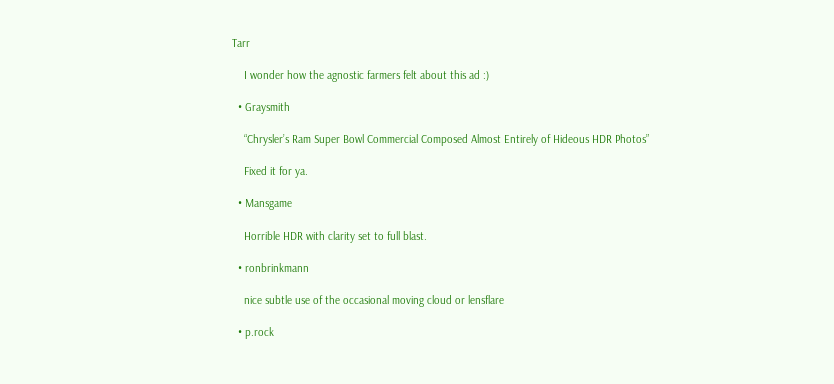Tarr

    I wonder how the agnostic farmers felt about this ad :)

  • Graysmith

    “Chrysler’s Ram Super Bowl Commercial Composed Almost Entirely of Hideous HDR Photos”

    Fixed it for ya.

  • Mansgame

    Horrible HDR with clarity set to full blast.

  • ronbrinkmann

    nice subtle use of the occasional moving cloud or lensflare

  • p.rock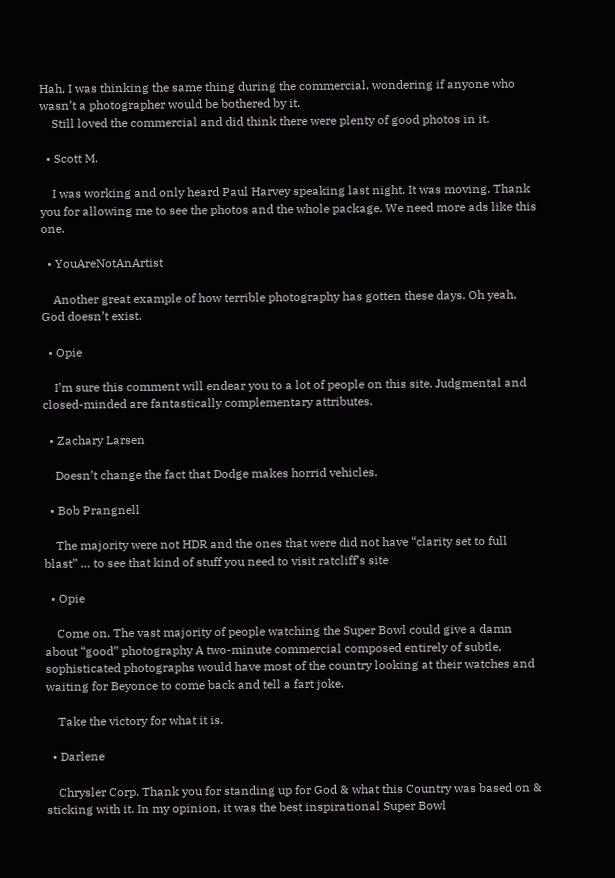Hah, I was thinking the same thing during the commercial, wondering if anyone who wasn’t a photographer would be bothered by it.
    Still loved the commercial and did think there were plenty of good photos in it.

  • Scott M.

    I was working and only heard Paul Harvey speaking last night. It was moving. Thank you for allowing me to see the photos and the whole package. We need more ads like this one.

  • YouAreNotAnArtist

    Another great example of how terrible photography has gotten these days. Oh yeah, God doesn’t exist.

  • Opie

    I’m sure this comment will endear you to a lot of people on this site. Judgmental and closed-minded are fantastically complementary attributes.

  • Zachary Larsen

    Doesn’t change the fact that Dodge makes horrid vehicles.

  • Bob Prangnell

    The majority were not HDR and the ones that were did not have “clarity set to full blast” … to see that kind of stuff you need to visit ratcliff’s site

  • Opie

    Come on. The vast majority of people watching the Super Bowl could give a damn about “good” photography A two-minute commercial composed entirely of subtle, sophisticated photographs would have most of the country looking at their watches and waiting for Beyonce to come back and tell a fart joke.

    Take the victory for what it is.

  • Darlene

    Chrysler Corp. Thank you for standing up for God & what this Country was based on & sticking with it. In my opinion, it was the best inspirational Super Bowl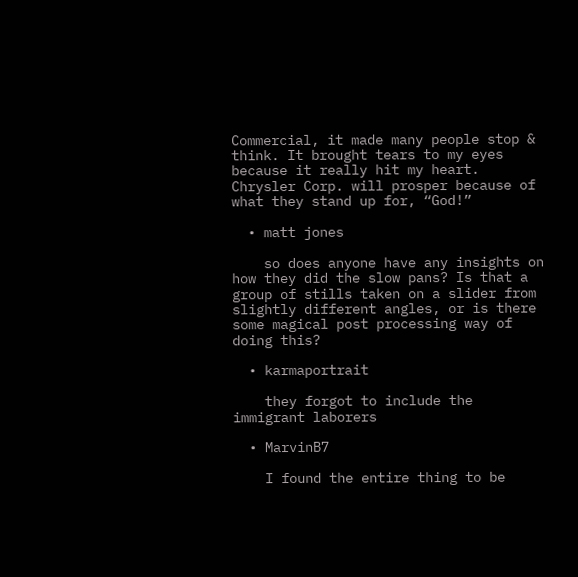Commercial, it made many people stop & think. It brought tears to my eyes because it really hit my heart. Chrysler Corp. will prosper because of what they stand up for, “God!”

  • matt jones

    so does anyone have any insights on how they did the slow pans? Is that a group of stills taken on a slider from slightly different angles, or is there some magical post processing way of doing this?

  • karmaportrait

    they forgot to include the immigrant laborers

  • MarvinB7

    I found the entire thing to be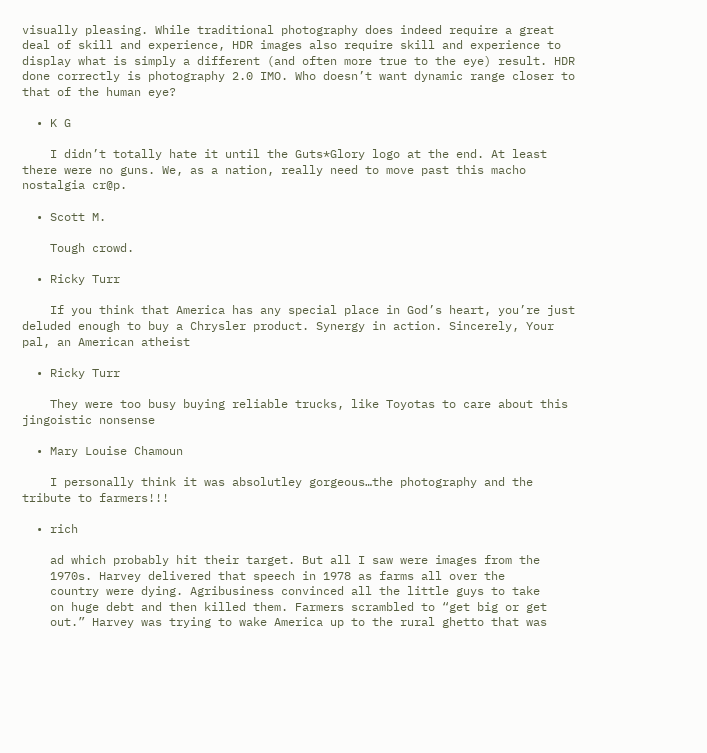visually pleasing. While traditional photography does indeed require a great deal of skill and experience, HDR images also require skill and experience to display what is simply a different (and often more true to the eye) result. HDR done correctly is photography 2.0 IMO. Who doesn’t want dynamic range closer to that of the human eye?

  • K G

    I didn’t totally hate it until the Guts*Glory logo at the end. At least there were no guns. We, as a nation, really need to move past this macho nostalgia cr@p.

  • Scott M.

    Tough crowd.

  • Ricky Turr

    If you think that America has any special place in God’s heart, you’re just deluded enough to buy a Chrysler product. Synergy in action. Sincerely, Your pal, an American atheist

  • Ricky Turr

    They were too busy buying reliable trucks, like Toyotas to care about this jingoistic nonsense

  • Mary Louise Chamoun

    I personally think it was absolutley gorgeous…the photography and the tribute to farmers!!!

  • rich

    ad which probably hit their target. But all I saw were images from the
    1970s. Harvey delivered that speech in 1978 as farms all over the
    country were dying. Agribusiness convinced all the little guys to take
    on huge debt and then killed them. Farmers scrambled to “get big or get
    out.” Harvey was trying to wake America up to the rural ghetto that was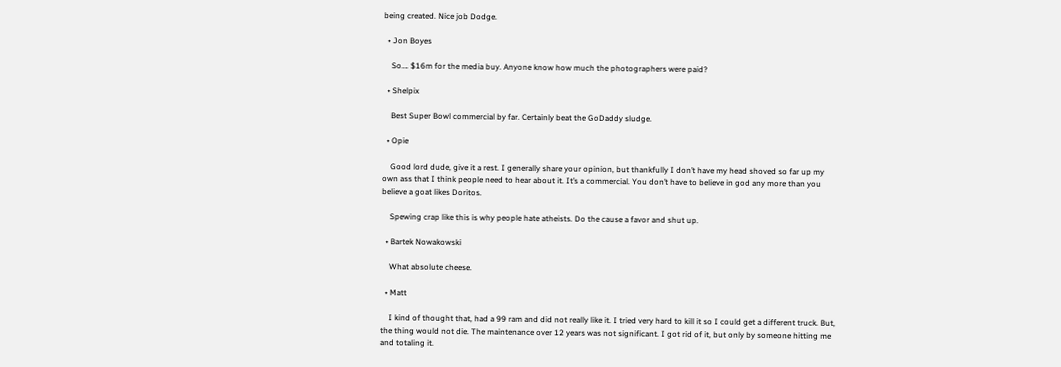being created. Nice job Dodge.

  • Jon Boyes

    So…. $16m for the media buy. Anyone know how much the photographers were paid?

  • Shelpix

    Best Super Bowl commercial by far. Certainly beat the GoDaddy sludge.

  • Opie

    Good lord dude, give it a rest. I generally share your opinion, but thankfully I don’t have my head shoved so far up my own ass that I think people need to hear about it. It’s a commercial. You don’t have to believe in god any more than you believe a goat likes Doritos.

    Spewing crap like this is why people hate atheists. Do the cause a favor and shut up.

  • Bartek Nowakowski

    What absolute cheese.

  • Matt

    I kind of thought that, had a 99 ram and did not really like it. I tried very hard to kill it so I could get a different truck. But, the thing would not die. The maintenance over 12 years was not significant. I got rid of it, but only by someone hitting me and totaling it.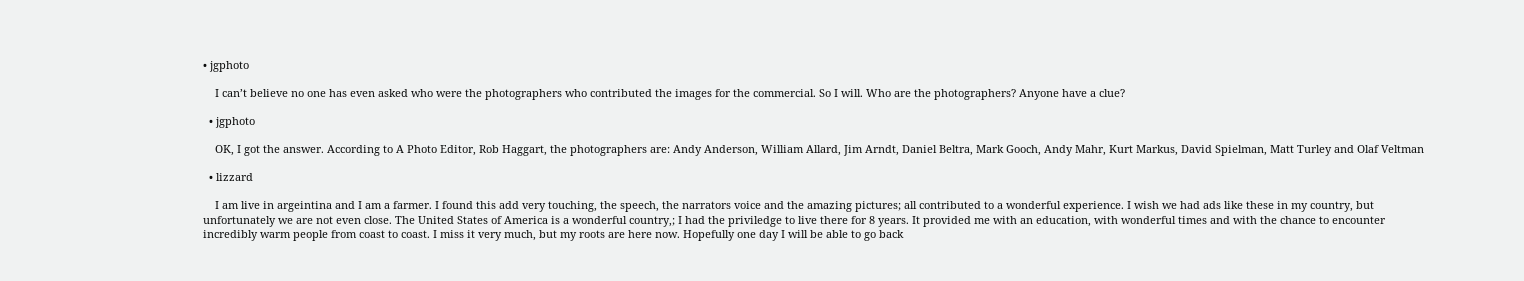• jgphoto

    I can’t believe no one has even asked who were the photographers who contributed the images for the commercial. So I will. Who are the photographers? Anyone have a clue?

  • jgphoto

    OK, I got the answer. According to A Photo Editor, Rob Haggart, the photographers are: Andy Anderson, William Allard, Jim Arndt, Daniel Beltra, Mark Gooch, Andy Mahr, Kurt Markus, David Spielman, Matt Turley and Olaf Veltman

  • lizzard

    I am live in argeintina and I am a farmer. I found this add very touching, the speech, the narrators voice and the amazing pictures; all contributed to a wonderful experience. I wish we had ads like these in my country, but unfortunately we are not even close. The United States of America is a wonderful country,; I had the priviledge to live there for 8 years. It provided me with an education, with wonderful times and with the chance to encounter incredibly warm people from coast to coast. I miss it very much, but my roots are here now. Hopefully one day I will be able to go back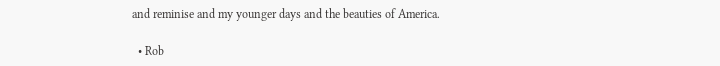and reminise and my younger days and the beauties of America.

  • Rob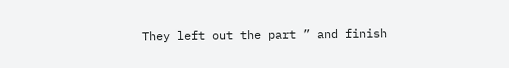They left out the part ” and finish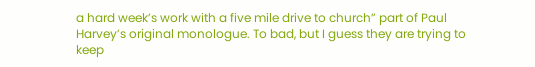a hard week’s work with a five mile drive to church” part of Paul Harvey’s original monologue. To bad, but I guess they are trying to keep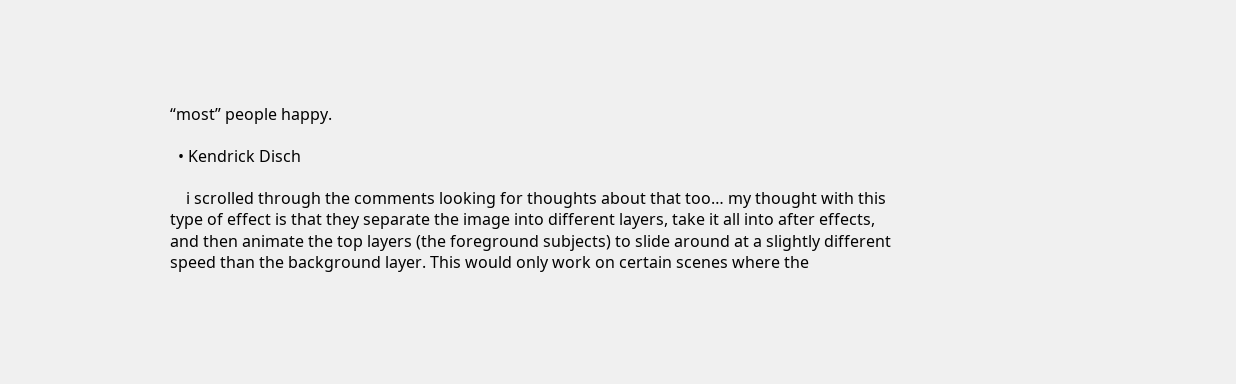“most” people happy.

  • Kendrick Disch

    i scrolled through the comments looking for thoughts about that too… my thought with this type of effect is that they separate the image into different layers, take it all into after effects, and then animate the top layers (the foreground subjects) to slide around at a slightly different speed than the background layer. This would only work on certain scenes where the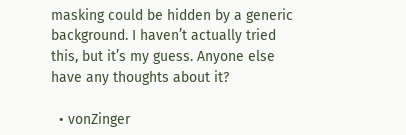masking could be hidden by a generic background. I haven’t actually tried this, but it’s my guess. Anyone else have any thoughts about it?

  • vonZinger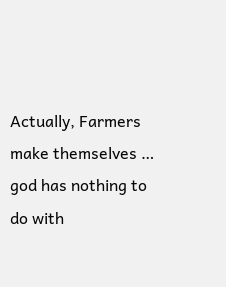Actually, Farmers make themselves … god has nothing to do with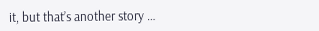it, but that’s another story …